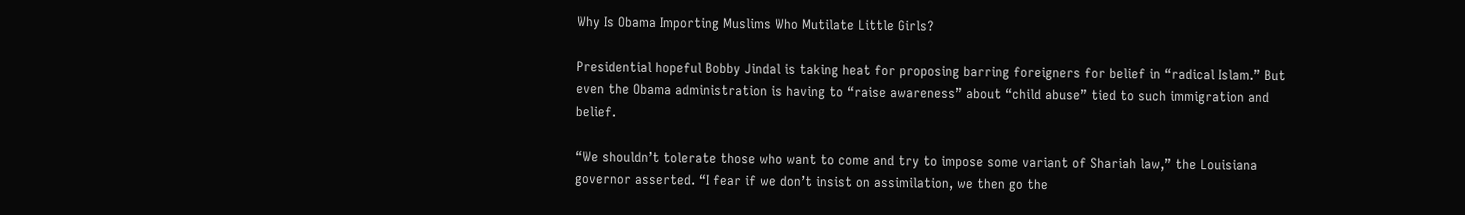Why Is Obama Importing Muslims Who Mutilate Little Girls?

Presidential hopeful Bobby Jindal is taking heat for proposing barring foreigners for belief in “radical Islam.” But even the Obama administration is having to “raise awareness” about “child abuse” tied to such immigration and belief.

“We shouldn’t tolerate those who want to come and try to impose some variant of Shariah law,” the Louisiana governor asserted. “I fear if we don’t insist on assimilation, we then go the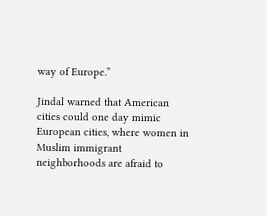way of Europe.”

Jindal warned that American cities could one day mimic European cities, where women in Muslim immigrant neighborhoods are afraid to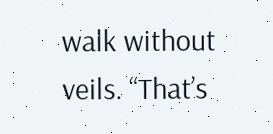walk without veils. “That’s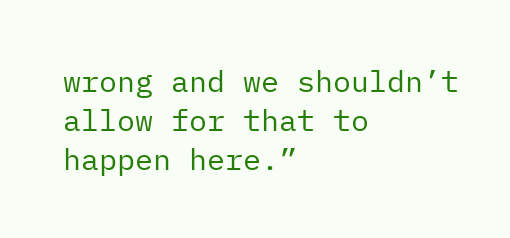wrong and we shouldn’t allow for that to happen here.”